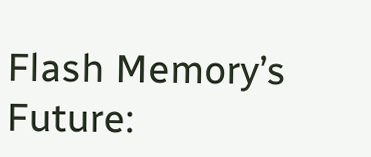Flash Memory’s Future: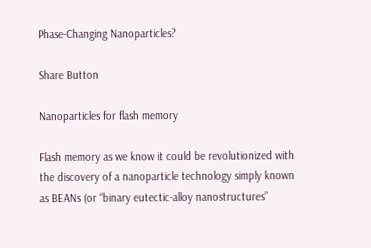Phase-Changing Nanoparticles?

Share Button

Nanoparticles for flash memory

Flash memory as we know it could be revolutionized with the discovery of a nanoparticle technology simply known as BEANs (or “binary eutectic-alloy nanostructures”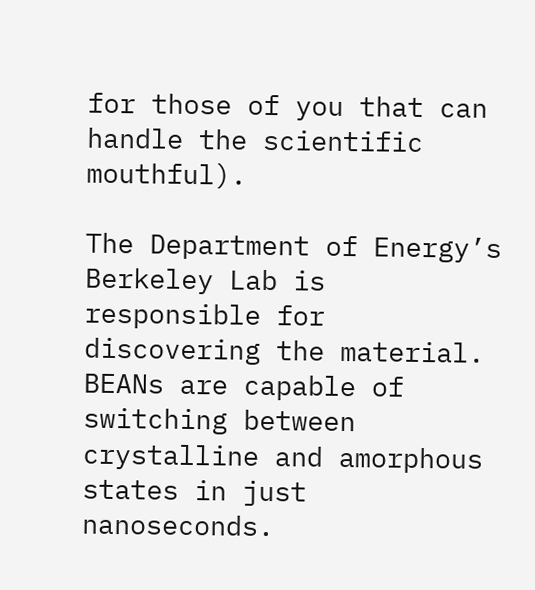for those of you that can handle the scientific mouthful).

The Department of Energy’s Berkeley Lab is responsible for discovering the material.  BEANs are capable of switching between crystalline and amorphous states in just nanoseconds.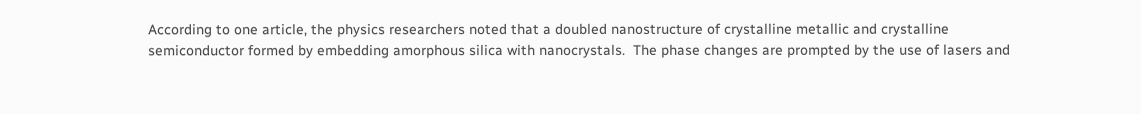According to one article, the physics researchers noted that a doubled nanostructure of crystalline metallic and crystalline semiconductor formed by embedding amorphous silica with nanocrystals.  The phase changes are prompted by the use of lasers and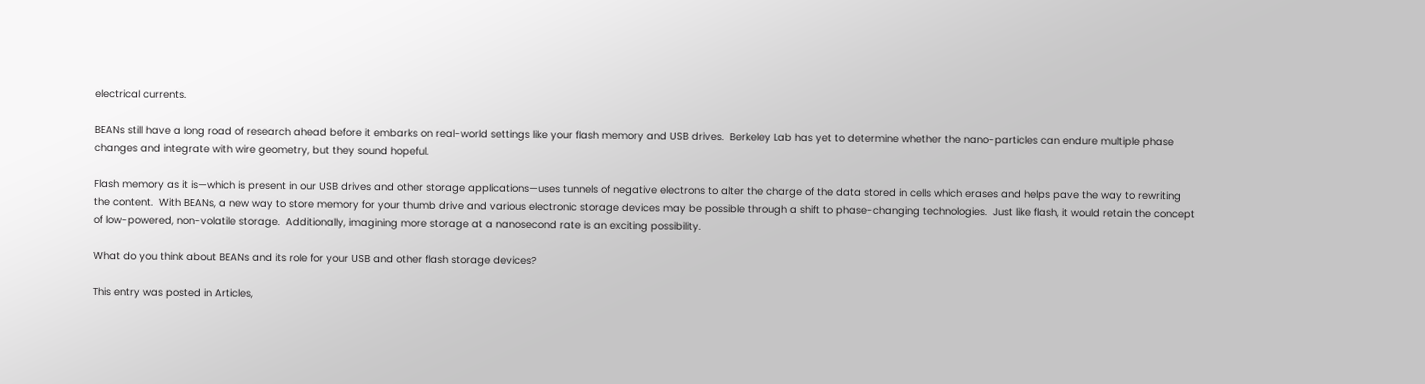electrical currents.

BEANs still have a long road of research ahead before it embarks on real-world settings like your flash memory and USB drives.  Berkeley Lab has yet to determine whether the nano-particles can endure multiple phase changes and integrate with wire geometry, but they sound hopeful.

Flash memory as it is—which is present in our USB drives and other storage applications—uses tunnels of negative electrons to alter the charge of the data stored in cells which erases and helps pave the way to rewriting the content.  With BEANs, a new way to store memory for your thumb drive and various electronic storage devices may be possible through a shift to phase-changing technologies.  Just like flash, it would retain the concept of low-powered, non-volatile storage.  Additionally, imagining more storage at a nanosecond rate is an exciting possibility.

What do you think about BEANs and its role for your USB and other flash storage devices?

This entry was posted in Articles,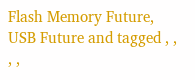Flash Memory Future, USB Future and tagged , , , ,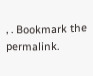, . Bookmark the permalink.